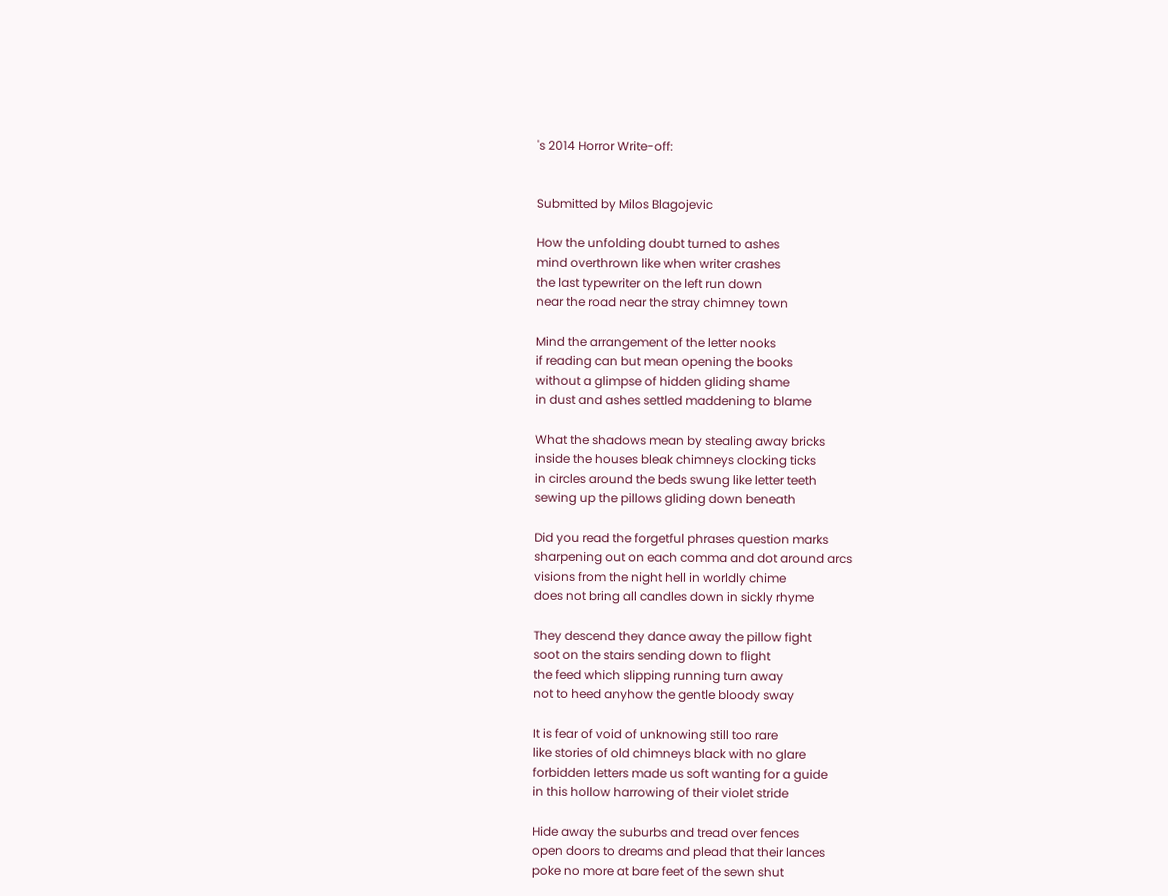's 2014 Horror Write-off:


Submitted by Milos Blagojevic

How the unfolding doubt turned to ashes
mind overthrown like when writer crashes
the last typewriter on the left run down
near the road near the stray chimney town

Mind the arrangement of the letter nooks
if reading can but mean opening the books
without a glimpse of hidden gliding shame
in dust and ashes settled maddening to blame

What the shadows mean by stealing away bricks
inside the houses bleak chimneys clocking ticks
in circles around the beds swung like letter teeth
sewing up the pillows gliding down beneath

Did you read the forgetful phrases question marks
sharpening out on each comma and dot around arcs
visions from the night hell in worldly chime
does not bring all candles down in sickly rhyme

They descend they dance away the pillow fight
soot on the stairs sending down to flight
the feed which slipping running turn away
not to heed anyhow the gentle bloody sway

It is fear of void of unknowing still too rare
like stories of old chimneys black with no glare
forbidden letters made us soft wanting for a guide
in this hollow harrowing of their violet stride

Hide away the suburbs and tread over fences
open doors to dreams and plead that their lances
poke no more at bare feet of the sewn shut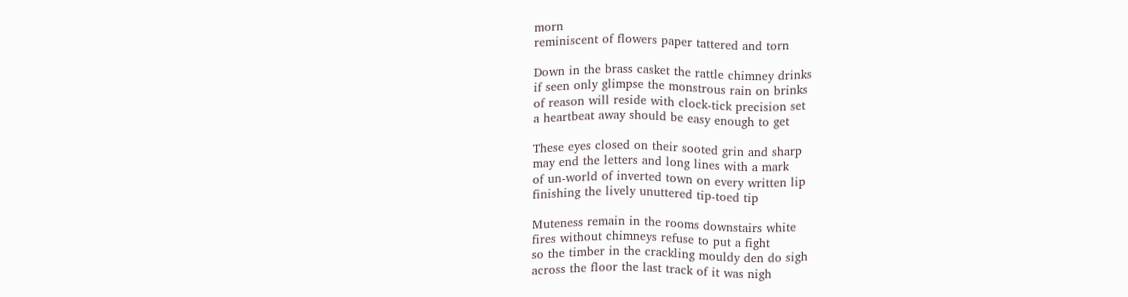morn
reminiscent of flowers paper tattered and torn

Down in the brass casket the rattle chimney drinks
if seen only glimpse the monstrous rain on brinks
of reason will reside with clock-tick precision set
a heartbeat away should be easy enough to get

These eyes closed on their sooted grin and sharp
may end the letters and long lines with a mark
of un-world of inverted town on every written lip
finishing the lively unuttered tip-toed tip

Muteness remain in the rooms downstairs white
fires without chimneys refuse to put a fight
so the timber in the crackling mouldy den do sigh
across the floor the last track of it was nigh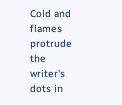Cold and flames protrude the writer's dots in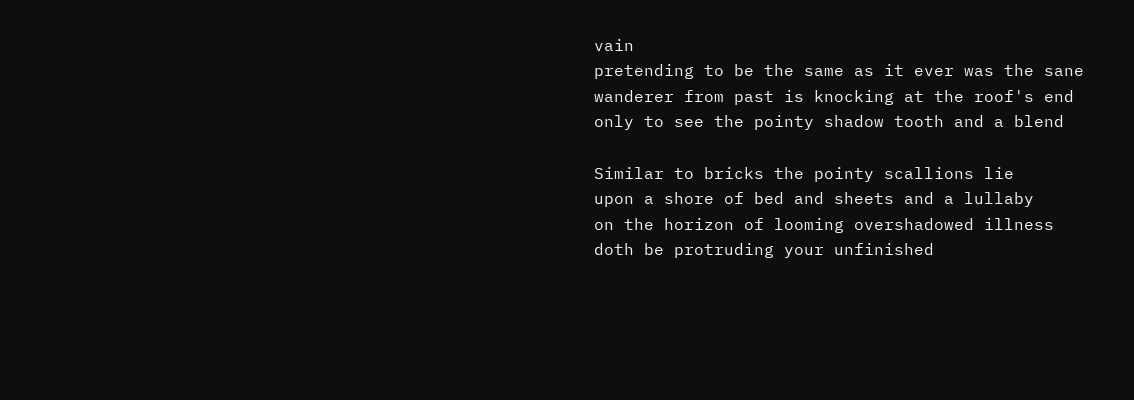vain
pretending to be the same as it ever was the sane
wanderer from past is knocking at the roof's end
only to see the pointy shadow tooth and a blend

Similar to bricks the pointy scallions lie
upon a shore of bed and sheets and a lullaby
on the horizon of looming overshadowed illness
doth be protruding your unfinished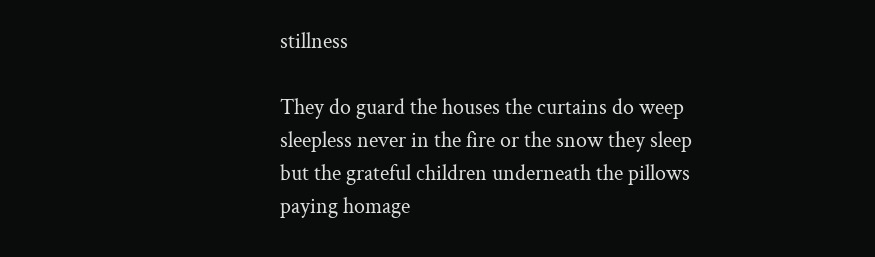stillness

They do guard the houses the curtains do weep
sleepless never in the fire or the snow they sleep
but the grateful children underneath the pillows
paying homage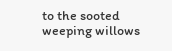to the sooted weeping willows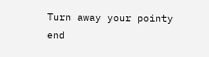Turn away your pointy end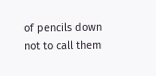of pencils down
not to call them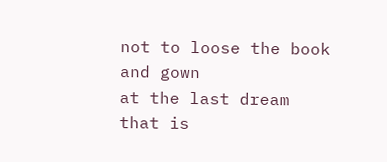not to loose the book and gown
at the last dream that is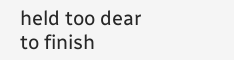held too dear
to finish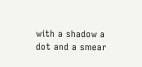with a shadow a dot and a smear